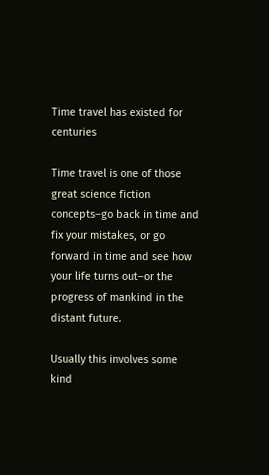Time travel has existed for centuries

Time travel is one of those great science fiction concepts–go back in time and fix your mistakes, or go forward in time and see how your life turns out–or the progress of mankind in the distant future.

Usually this involves some kind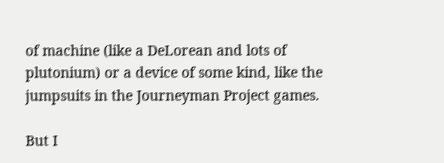of machine (like a DeLorean and lots of plutonium) or a device of some kind, like the jumpsuits in the Journeyman Project games.

But I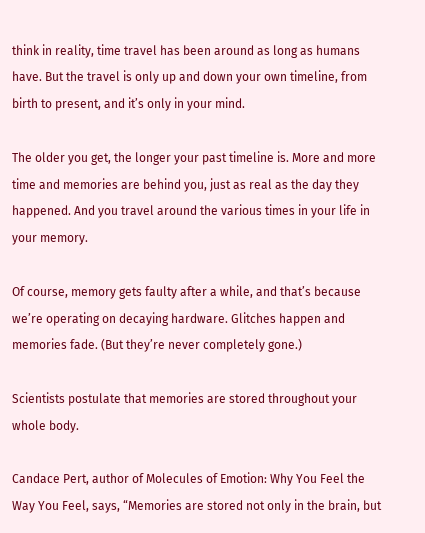think in reality, time travel has been around as long as humans have. But the travel is only up and down your own timeline, from birth to present, and it’s only in your mind.

The older you get, the longer your past timeline is. More and more time and memories are behind you, just as real as the day they happened. And you travel around the various times in your life in your memory.

Of course, memory gets faulty after a while, and that’s because we’re operating on decaying hardware. Glitches happen and memories fade. (But they’re never completely gone.)

Scientists postulate that memories are stored throughout your whole body.

Candace Pert, author of Molecules of Emotion: Why You Feel the Way You Feel, says, “Memories are stored not only in the brain, but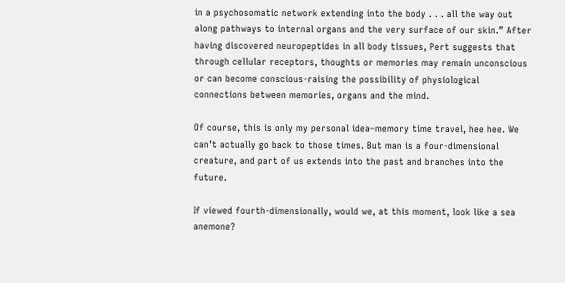in a psychosomatic network extending into the body . . . all the way out along pathways to internal organs and the very surface of our skin.” After having discovered neuropeptides in all body tissues, Pert suggests that through cellular receptors, thoughts or memories may remain unconscious or can become conscious-raising the possibility of physiological connections between memories, organs and the mind.

Of course, this is only my personal idea–memory time travel, hee hee. We can’t actually go back to those times. But man is a four-dimensional creature, and part of us extends into the past and branches into the future.

If viewed fourth-dimensionally, would we, at this moment, look like a sea anemone?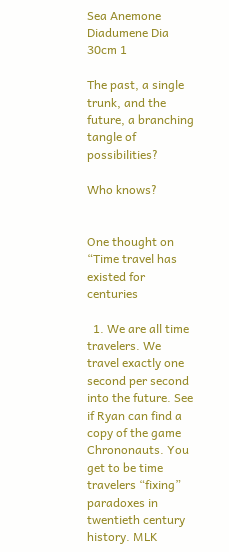Sea Anemone Diadumene Dia 30cm 1

The past, a single trunk, and the future, a branching tangle of possibilities?

Who knows?


One thought on “Time travel has existed for centuries

  1. We are all time travelers. We travel exactly one second per second into the future. See if Ryan can find a copy of the game Chrononauts. You get to be time travelers “fixing” paradoxes in twentieth century history. MLK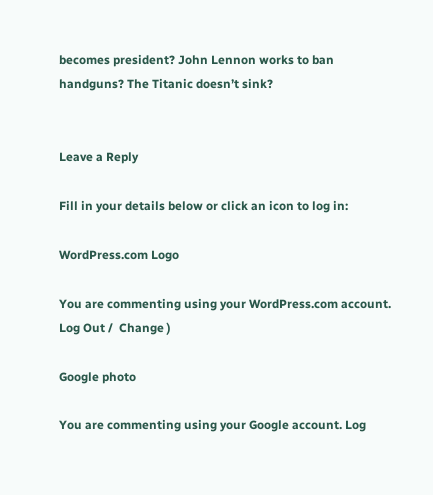becomes president? John Lennon works to ban handguns? The Titanic doesn’t sink?


Leave a Reply

Fill in your details below or click an icon to log in:

WordPress.com Logo

You are commenting using your WordPress.com account. Log Out /  Change )

Google photo

You are commenting using your Google account. Log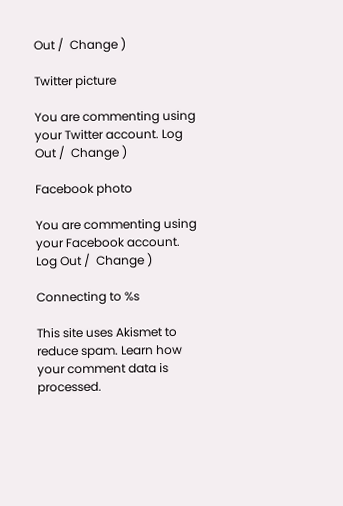Out /  Change )

Twitter picture

You are commenting using your Twitter account. Log Out /  Change )

Facebook photo

You are commenting using your Facebook account. Log Out /  Change )

Connecting to %s

This site uses Akismet to reduce spam. Learn how your comment data is processed.